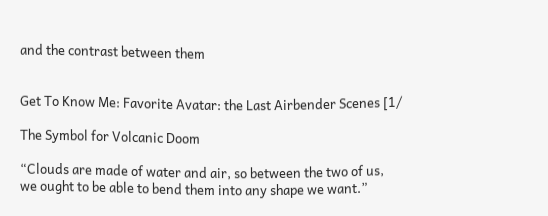and the contrast between them


Get To Know Me: Favorite Avatar: the Last Airbender Scenes [1/

The Symbol for Volcanic Doom

“Clouds are made of water and air, so between the two of us, we ought to be able to bend them into any shape we want.”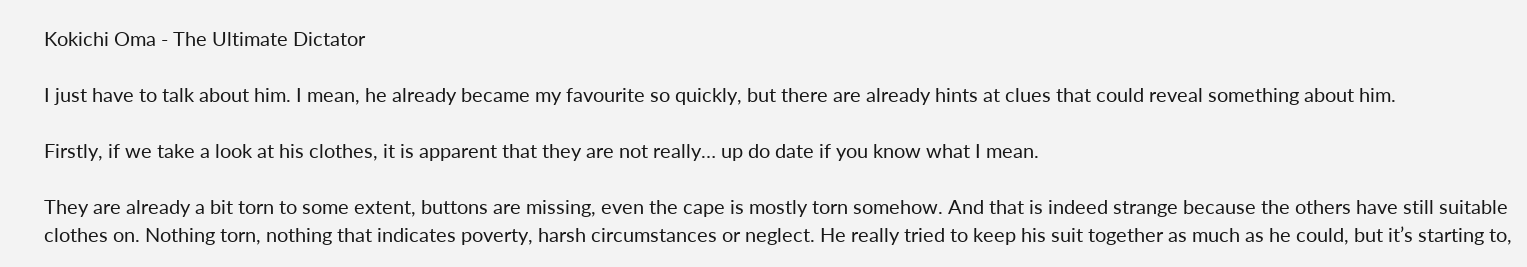Kokichi Oma - The Ultimate Dictator

I just have to talk about him. I mean, he already became my favourite so quickly, but there are already hints at clues that could reveal something about him.

Firstly, if we take a look at his clothes, it is apparent that they are not really… up do date if you know what I mean.

They are already a bit torn to some extent, buttons are missing, even the cape is mostly torn somehow. And that is indeed strange because the others have still suitable clothes on. Nothing torn, nothing that indicates poverty, harsh circumstances or neglect. He really tried to keep his suit together as much as he could, but it’s starting to,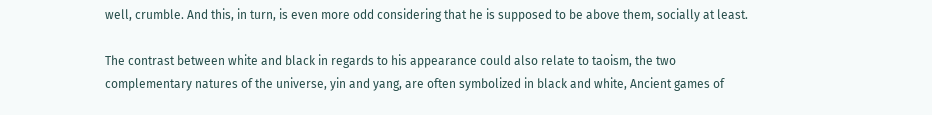well, crumble. And this, in turn, is even more odd considering that he is supposed to be above them, socially at least.

The contrast between white and black in regards to his appearance could also relate to taoism, the two complementary natures of the universe, yin and yang, are often symbolized in black and white, Ancient games of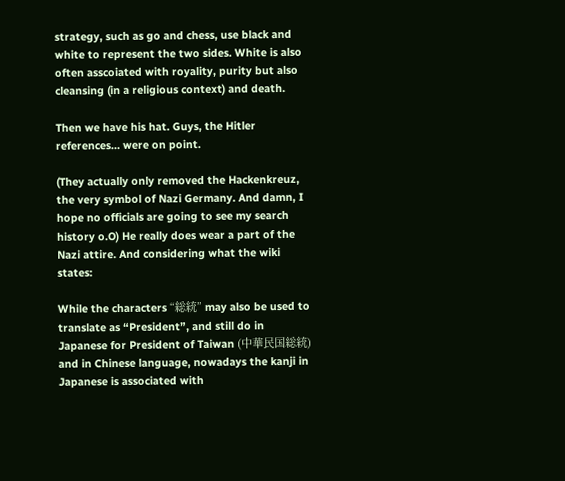strategy, such as go and chess, use black and white to represent the two sides. White is also often asscoiated with royality, purity but also cleansing (in a religious context) and death.

Then we have his hat. Guys, the Hitler references… were on point.

(They actually only removed the Hackenkreuz, the very symbol of Nazi Germany. And damn, I hope no officials are going to see my search history o.O) He really does wear a part of the Nazi attire. And considering what the wiki states:

While the characters “総統” may also be used to translate as “President”, and still do in Japanese for President of Taiwan (中華民国総統) and in Chinese language, nowadays the kanji in Japanese is associated with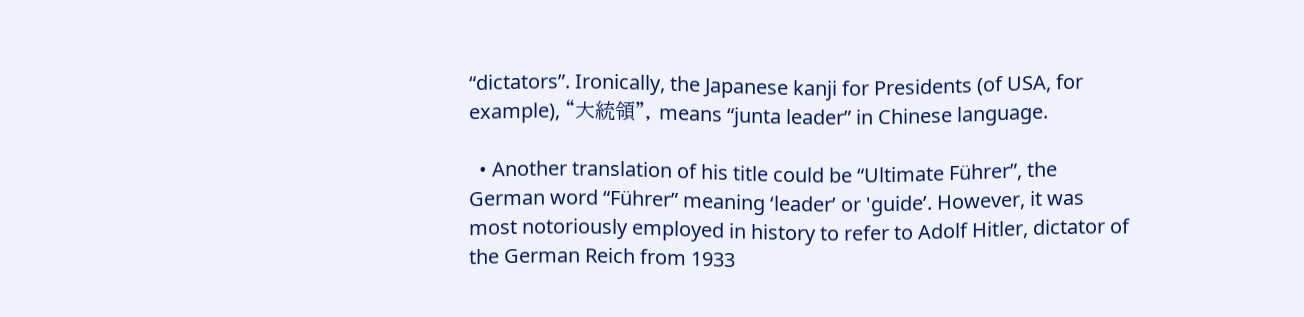“dictators”. Ironically, the Japanese kanji for Presidents (of USA, for example), “大統領”, means “junta leader” in Chinese language.

  • Another translation of his title could be “Ultimate Führer”, the German word “Führer” meaning ‘leader’ or 'guide’. However, it was most notoriously employed in history to refer to Adolf Hitler, dictator of the German Reich from 1933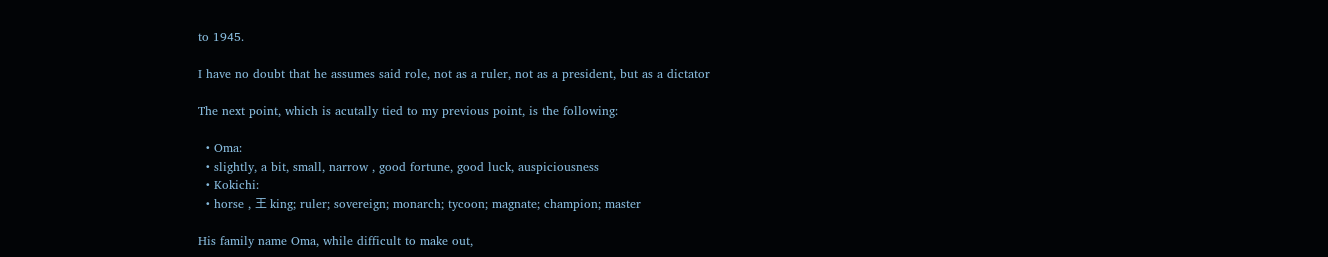to 1945.

I have no doubt that he assumes said role, not as a ruler, not as a president, but as a dictator

The next point, which is acutally tied to my previous point, is the following:

  • Oma:
  • slightly, a bit, small, narrow , good fortune, good luck, auspiciousness
  • Kokichi:
  • horse , 王 king; ruler; sovereign; monarch; tycoon; magnate; champion; master

His family name Oma, while difficult to make out,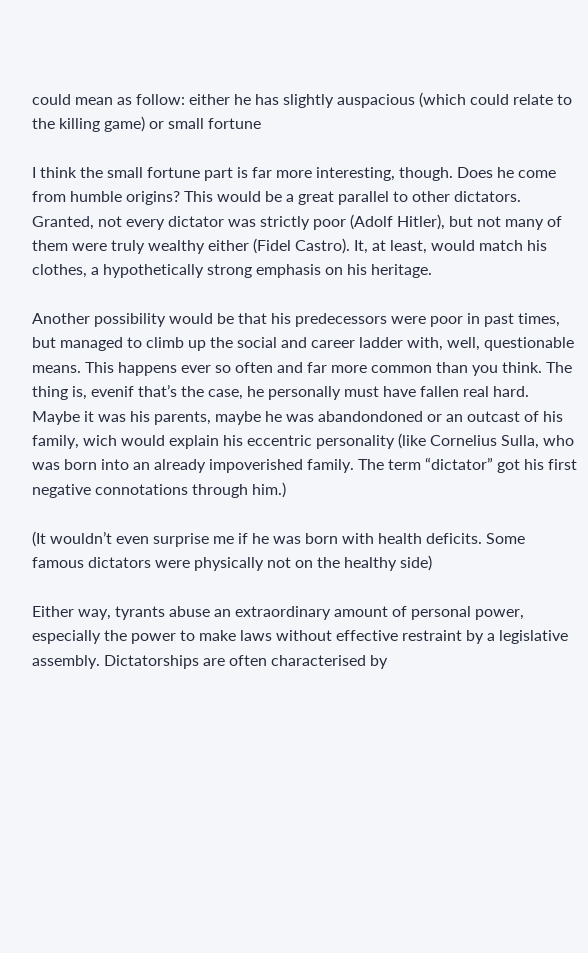could mean as follow: either he has slightly auspacious (which could relate to the killing game) or small fortune

I think the small fortune part is far more interesting, though. Does he come from humble origins? This would be a great parallel to other dictators. Granted, not every dictator was strictly poor (Adolf Hitler), but not many of them were truly wealthy either (Fidel Castro). It, at least, would match his clothes, a hypothetically strong emphasis on his heritage.

Another possibility would be that his predecessors were poor in past times, but managed to climb up the social and career ladder with, well, questionable means. This happens ever so often and far more common than you think. The thing is, evenif that’s the case, he personally must have fallen real hard. Maybe it was his parents, maybe he was abandondoned or an outcast of his family, wich would explain his eccentric personality (like Cornelius Sulla, who was born into an already impoverished family. The term “dictator” got his first negative connotations through him.)

(It wouldn’t even surprise me if he was born with health deficits. Some famous dictators were physically not on the healthy side)

Either way, tyrants abuse an extraordinary amount of personal power, especially the power to make laws without effective restraint by a legislative assembly. Dictatorships are often characterised by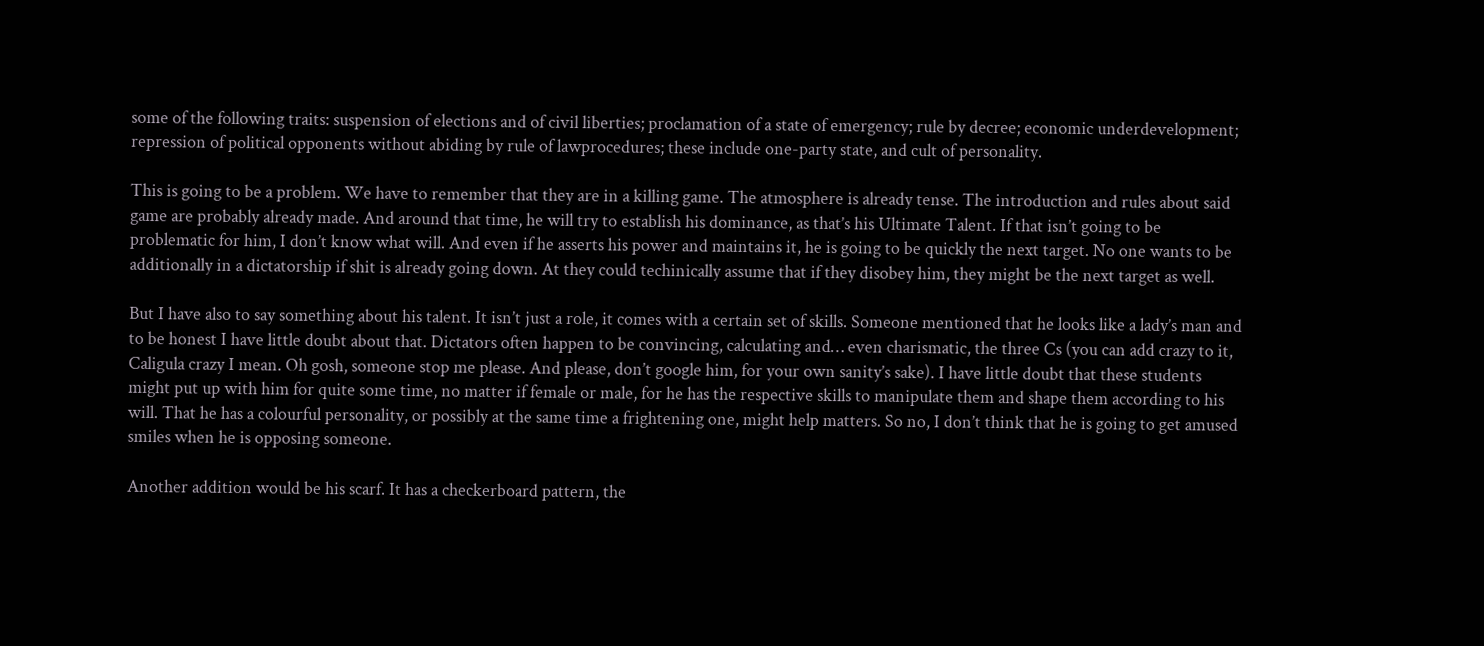some of the following traits: suspension of elections and of civil liberties; proclamation of a state of emergency; rule by decree; economic underdevelopment; repression of political opponents without abiding by rule of lawprocedures; these include one-party state, and cult of personality.

This is going to be a problem. We have to remember that they are in a killing game. The atmosphere is already tense. The introduction and rules about said game are probably already made. And around that time, he will try to establish his dominance, as that’s his Ultimate Talent. If that isn’t going to be problematic for him, I don’t know what will. And even if he asserts his power and maintains it, he is going to be quickly the next target. No one wants to be additionally in a dictatorship if shit is already going down. At they could techinically assume that if they disobey him, they might be the next target as well.

But I have also to say something about his talent. It isn’t just a role, it comes with a certain set of skills. Someone mentioned that he looks like a lady’s man and to be honest I have little doubt about that. Dictators often happen to be convincing, calculating and… even charismatic, the three Cs (you can add crazy to it, Caligula crazy I mean. Oh gosh, someone stop me please. And please, don’t google him, for your own sanity’s sake). I have little doubt that these students might put up with him for quite some time, no matter if female or male, for he has the respective skills to manipulate them and shape them according to his will. That he has a colourful personality, or possibly at the same time a frightening one, might help matters. So no, I don’t think that he is going to get amused smiles when he is opposing someone.

Another addition would be his scarf. It has a checkerboard pattern, the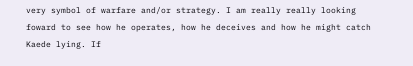very symbol of warfare and/or strategy. I am really really looking foward to see how he operates, how he deceives and how he might catch Kaede lying. If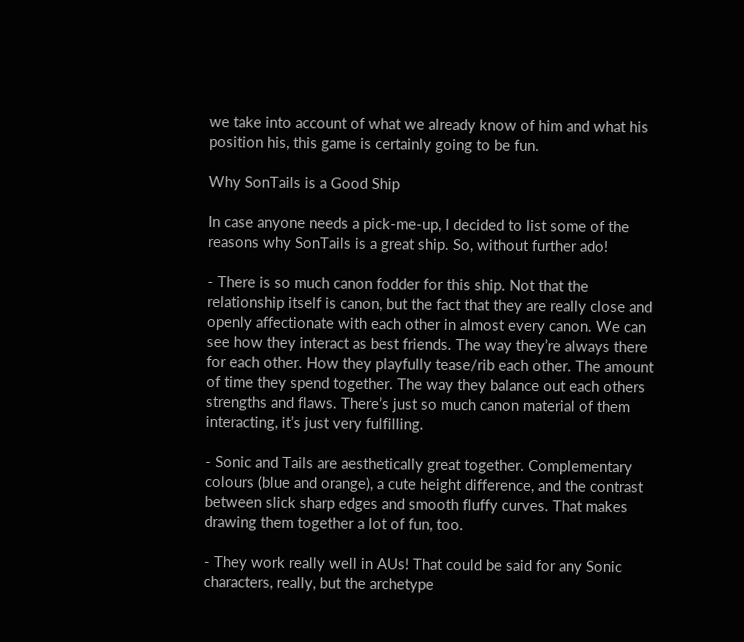we take into account of what we already know of him and what his position his, this game is certainly going to be fun.

Why SonTails is a Good Ship

In case anyone needs a pick-me-up, I decided to list some of the reasons why SonTails is a great ship. So, without further ado!

- There is so much canon fodder for this ship. Not that the relationship itself is canon, but the fact that they are really close and openly affectionate with each other in almost every canon. We can see how they interact as best friends. The way they’re always there for each other. How they playfully tease/rib each other. The amount of time they spend together. The way they balance out each others strengths and flaws. There’s just so much canon material of them interacting, it’s just very fulfilling.

- Sonic and Tails are aesthetically great together. Complementary colours (blue and orange), a cute height difference, and the contrast between slick sharp edges and smooth fluffy curves. That makes drawing them together a lot of fun, too.

- They work really well in AUs! That could be said for any Sonic characters, really, but the archetype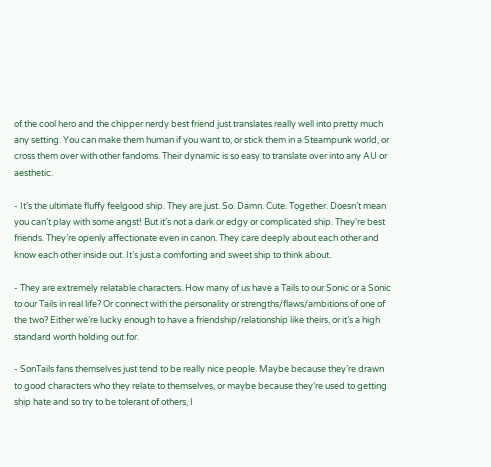of the cool hero and the chipper nerdy best friend just translates really well into pretty much any setting. You can make them human if you want to, or stick them in a Steampunk world, or cross them over with other fandoms. Their dynamic is so easy to translate over into any AU or aesthetic.

- It’s the ultimate fluffy feelgood ship. They are just. So. Damn. Cute. Together. Doesn’t mean you can’t play with some angst! But it’s not a dark or edgy or complicated ship. They’re best friends. They’re openly affectionate even in canon. They care deeply about each other and know each other inside out. It’s just a comforting and sweet ship to think about.

- They are extremely relatable characters. How many of us have a Tails to our Sonic or a Sonic to our Tails in real life? Or connect with the personality or strengths/flaws/ambitions of one of the two? Either we’re lucky enough to have a friendship/relationship like theirs, or it’s a high standard worth holding out for.

- SonTails fans themselves just tend to be really nice people. Maybe because they’re drawn to good characters who they relate to themselves, or maybe because they’re used to getting ship hate and so try to be tolerant of others, I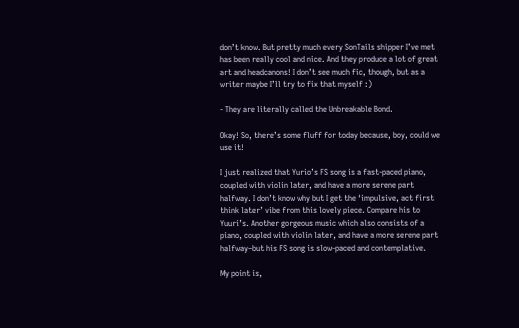don’t know. But pretty much every SonTails shipper I’ve met has been really cool and nice. And they produce a lot of great art and headcanons! I don’t see much fic, though, but as a writer maybe I’ll try to fix that myself :)

- They are literally called the Unbreakable Bond.

Okay! So, there’s some fluff for today because, boy, could we use it!

I just realized that Yurio’s FS song is a fast-paced piano, coupled with violin later, and have a more serene part halfway. I don’t know why but I get the ‘impulsive, act first think later’ vibe from this lovely piece. Compare his to Yuuri’s. Another gorgeous music which also consists of a piano, coupled with violin later, and have a more serene part halfway–but his FS song is slow-paced and contemplative.

My point is,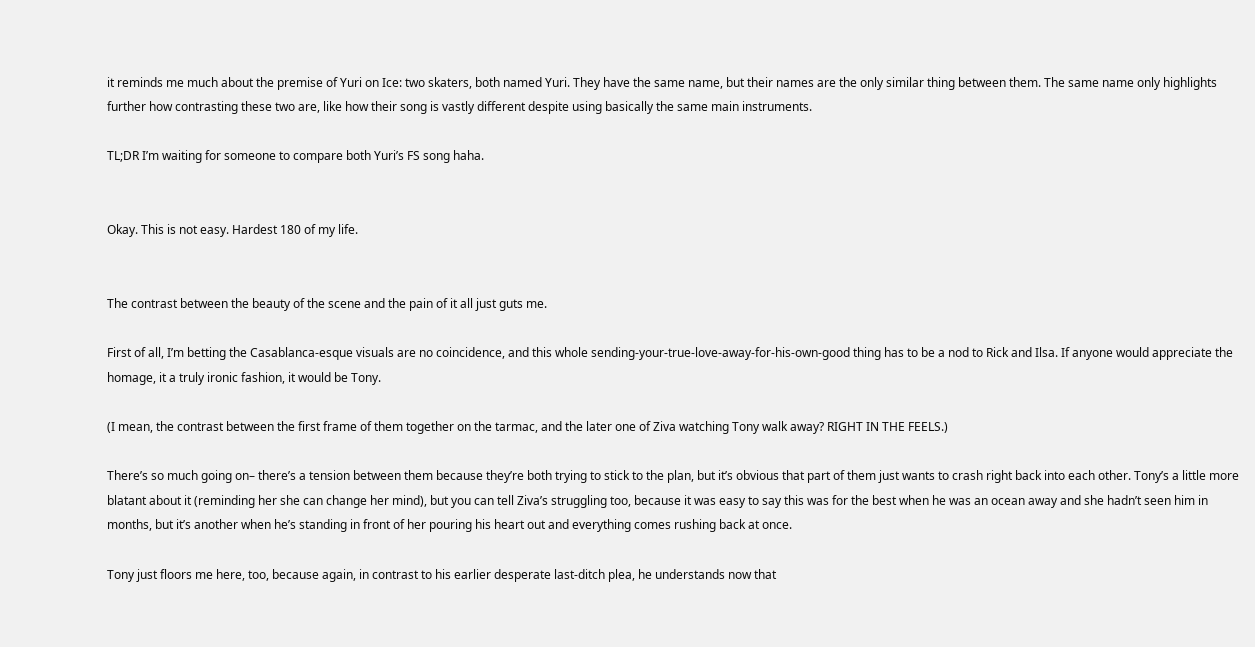it reminds me much about the premise of Yuri on Ice: two skaters, both named Yuri. They have the same name, but their names are the only similar thing between them. The same name only highlights further how contrasting these two are, like how their song is vastly different despite using basically the same main instruments.

TL;DR I’m waiting for someone to compare both Yuri’s FS song haha.


Okay. This is not easy. Hardest 180 of my life.


The contrast between the beauty of the scene and the pain of it all just guts me.

First of all, I’m betting the Casablanca-esque visuals are no coincidence, and this whole sending-your-true-love-away-for-his-own-good thing has to be a nod to Rick and Ilsa. If anyone would appreciate the homage, it a truly ironic fashion, it would be Tony.

(I mean, the contrast between the first frame of them together on the tarmac, and the later one of Ziva watching Tony walk away? RIGHT IN THE FEELS.)

There’s so much going on– there’s a tension between them because they’re both trying to stick to the plan, but it’s obvious that part of them just wants to crash right back into each other. Tony’s a little more blatant about it (reminding her she can change her mind), but you can tell Ziva’s struggling too, because it was easy to say this was for the best when he was an ocean away and she hadn’t seen him in months, but it’s another when he’s standing in front of her pouring his heart out and everything comes rushing back at once.

Tony just floors me here, too, because again, in contrast to his earlier desperate last-ditch plea, he understands now that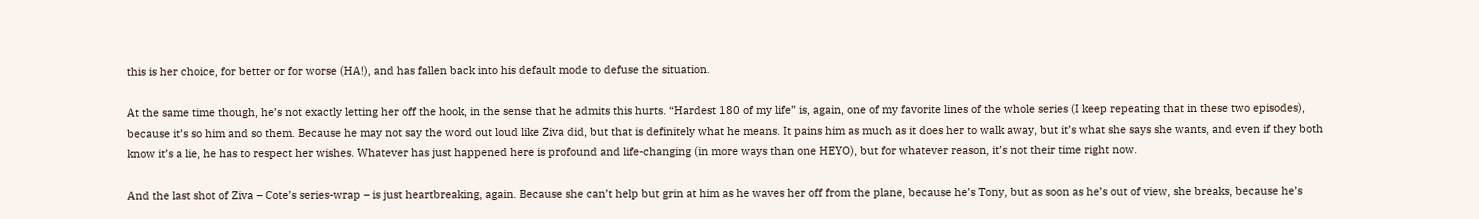this is her choice, for better or for worse (HA!), and has fallen back into his default mode to defuse the situation.

At the same time though, he’s not exactly letting her off the hook, in the sense that he admits this hurts. “Hardest 180 of my life” is, again, one of my favorite lines of the whole series (I keep repeating that in these two episodes), because it’s so him and so them. Because he may not say the word out loud like Ziva did, but that is definitely what he means. It pains him as much as it does her to walk away, but it’s what she says she wants, and even if they both know it’s a lie, he has to respect her wishes. Whatever has just happened here is profound and life-changing (in more ways than one HEYO), but for whatever reason, it’s not their time right now.

And the last shot of Ziva – Cote’s series-wrap – is just heartbreaking, again. Because she can’t help but grin at him as he waves her off from the plane, because he’s Tony, but as soon as he’s out of view, she breaks, because he’s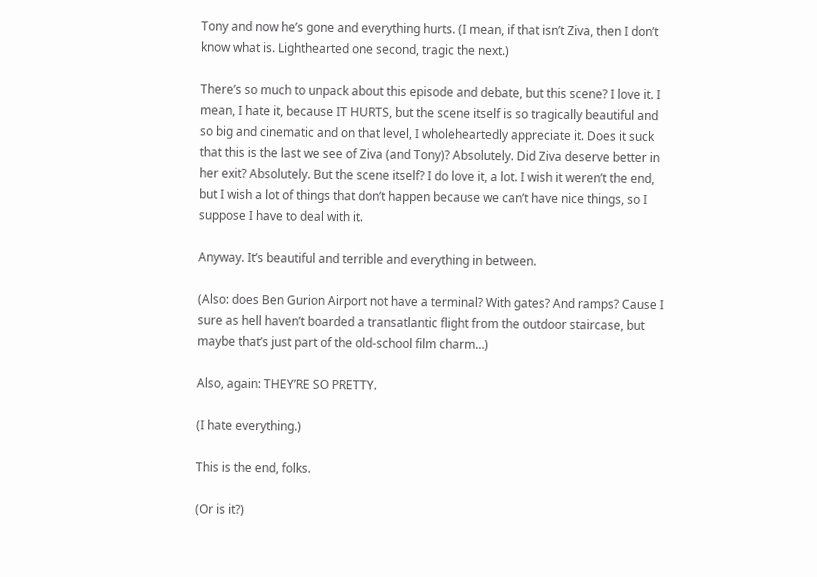Tony and now he’s gone and everything hurts. (I mean, if that isn’t Ziva, then I don’t know what is. Lighthearted one second, tragic the next.)

There’s so much to unpack about this episode and debate, but this scene? I love it. I mean, I hate it, because IT HURTS, but the scene itself is so tragically beautiful and so big and cinematic and on that level, I wholeheartedly appreciate it. Does it suck that this is the last we see of Ziva (and Tony)? Absolutely. Did Ziva deserve better in her exit? Absolutely. But the scene itself? I do love it, a lot. I wish it weren’t the end, but I wish a lot of things that don’t happen because we can’t have nice things, so I suppose I have to deal with it.

Anyway. It’s beautiful and terrible and everything in between.

(Also: does Ben Gurion Airport not have a terminal? With gates? And ramps? Cause I sure as hell haven’t boarded a transatlantic flight from the outdoor staircase, but maybe that’s just part of the old-school film charm…)

Also, again: THEY’RE SO PRETTY.

(I hate everything.)

This is the end, folks.

(Or is it?)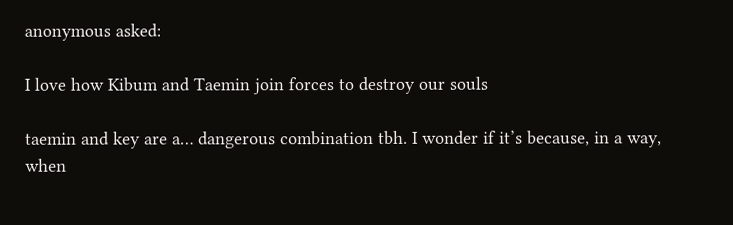anonymous asked:

I love how Kibum and Taemin join forces to destroy our souls

taemin and key are a… dangerous combination tbh. I wonder if it’s because, in a way, when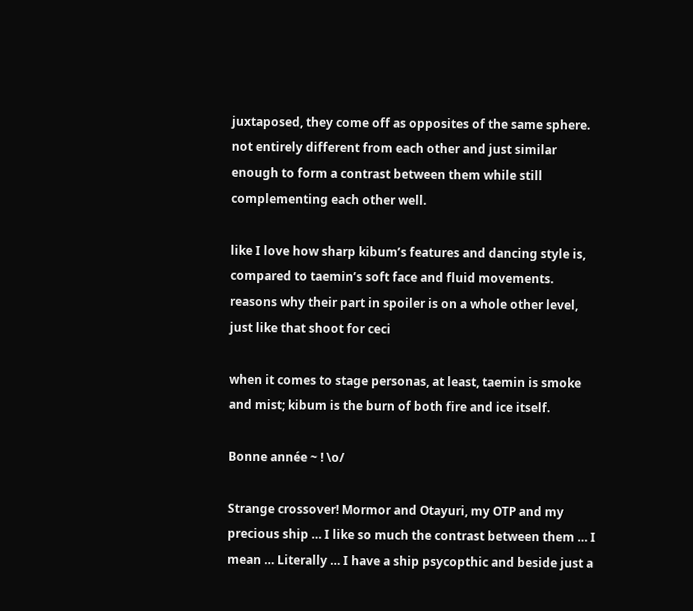juxtaposed, they come off as opposites of the same sphere. not entirely different from each other and just similar enough to form a contrast between them while still complementing each other well.

like I love how sharp kibum’s features and dancing style is, compared to taemin’s soft face and fluid movements. reasons why their part in spoiler is on a whole other level, just like that shoot for ceci

when it comes to stage personas, at least, taemin is smoke and mist; kibum is the burn of both fire and ice itself.

Bonne année ~ ! \o/

Strange crossover! Mormor and Otayuri, my OTP and my precious ship … I like so much the contrast between them … I mean … Literally … I have a ship psycopthic and beside just a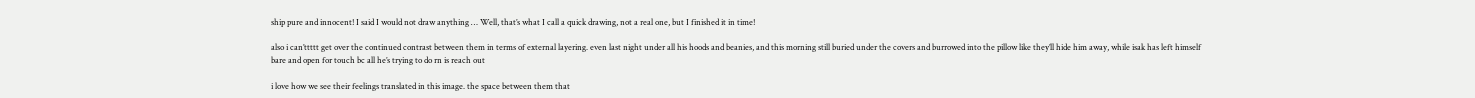ship pure and innocent! I said I would not draw anything … Well, that’s what I call a quick drawing, not a real one, but I finished it in time!

also i can’ttttt get over the continued contrast between them in terms of external layering. even last night under all his hoods and beanies, and this morning still buried under the covers and burrowed into the pillow like they’ll hide him away, while isak has left himself bare and open for touch bc all he’s trying to do rn is reach out

i love how we see their feelings translated in this image. the space between them that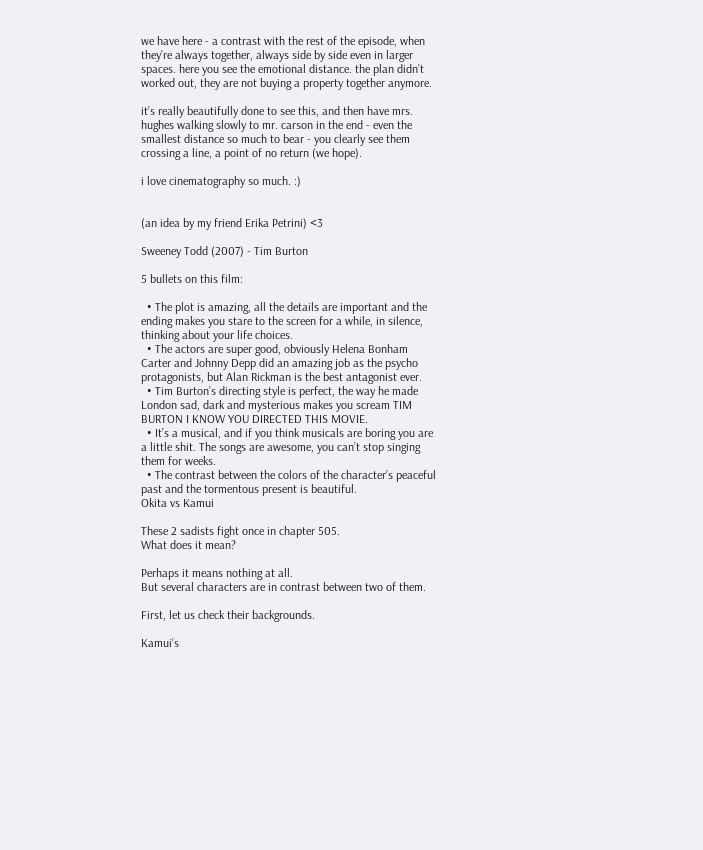we have here - a contrast with the rest of the episode, when they’re always together, always side by side even in larger spaces. here you see the emotional distance. the plan didn’t worked out, they are not buying a property together anymore.

it’s really beautifully done to see this, and then have mrs. hughes walking slowly to mr. carson in the end - even the smallest distance so much to bear - you clearly see them crossing a line, a point of no return (we hope).

i love cinematography so much. :)


(an idea by my friend Erika Petrini) <3

Sweeney Todd (2007) - Tim Burton

5 bullets on this film:

  • The plot is amazing, all the details are important and the ending makes you stare to the screen for a while, in silence, thinking about your life choices.
  • The actors are super good, obviously Helena Bonham Carter and Johnny Depp did an amazing job as the psycho protagonists, but Alan Rickman is the best antagonist ever.
  • Tim Burton’s directing style is perfect, the way he made London sad, dark and mysterious makes you scream TIM BURTON I KNOW YOU DIRECTED THIS MOVIE.
  • It’s a musical, and if you think musicals are boring you are a little shit. The songs are awesome, you can’t stop singing them for weeks.
  • The contrast between the colors of the character’s peaceful past and the tormentous present is beautiful.
Okita vs Kamui

These 2 sadists fight once in chapter 505.
What does it mean?

Perhaps it means nothing at all.
But several characters are in contrast between two of them.

First, let us check their backgrounds.

Kamui’s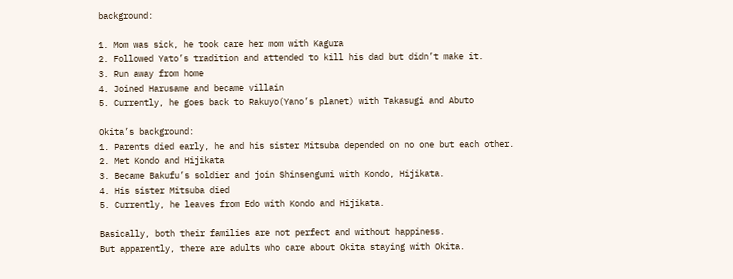background:

1. Mom was sick, he took care her mom with Kagura
2. Followed Yato’s tradition and attended to kill his dad but didn’t make it.
3. Run away from home
4. Joined Harusame and became villain
5. Currently, he goes back to Rakuyo(Yano’s planet) with Takasugi and Abuto

Okita’s background:
1. Parents died early, he and his sister Mitsuba depended on no one but each other.
2. Met Kondo and Hijikata
3. Became Bakufu’s soldier and join Shinsengumi with Kondo, Hijikata.
4. His sister Mitsuba died
5. Currently, he leaves from Edo with Kondo and Hijikata.

Basically, both their families are not perfect and without happiness.
But apparently, there are adults who care about Okita staying with Okita.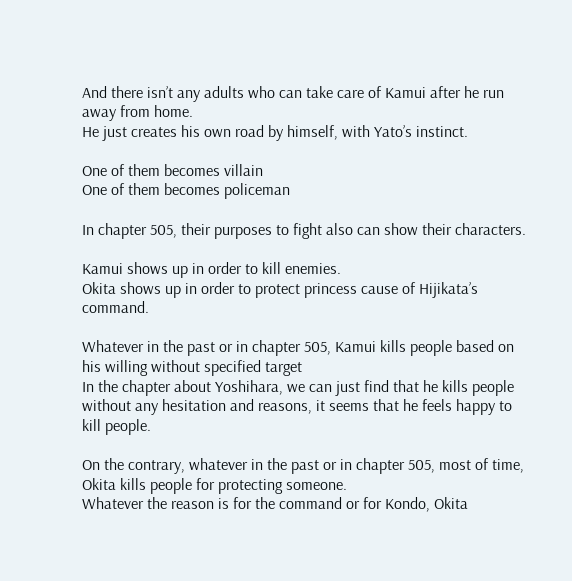And there isn’t any adults who can take care of Kamui after he run away from home.
He just creates his own road by himself, with Yato’s instinct.

One of them becomes villain
One of them becomes policeman

In chapter 505, their purposes to fight also can show their characters.

Kamui shows up in order to kill enemies.
Okita shows up in order to protect princess cause of Hijikata’s command.

Whatever in the past or in chapter 505, Kamui kills people based on his willing without specified target
In the chapter about Yoshihara, we can just find that he kills people without any hesitation and reasons, it seems that he feels happy to kill people.

On the contrary, whatever in the past or in chapter 505, most of time, Okita kills people for protecting someone.
Whatever the reason is for the command or for Kondo, Okita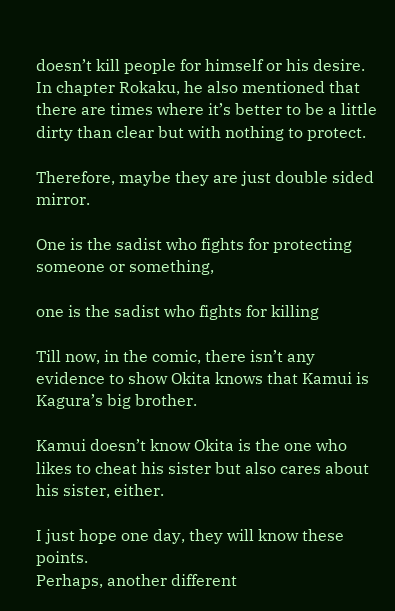doesn’t kill people for himself or his desire.
In chapter Rokaku, he also mentioned that there are times where it’s better to be a little dirty than clear but with nothing to protect.

Therefore, maybe they are just double sided mirror.

One is the sadist who fights for protecting someone or something,

one is the sadist who fights for killing

Till now, in the comic, there isn’t any evidence to show Okita knows that Kamui is Kagura’s big brother.

Kamui doesn’t know Okita is the one who likes to cheat his sister but also cares about his sister, either.

I just hope one day, they will know these points.
Perhaps, another different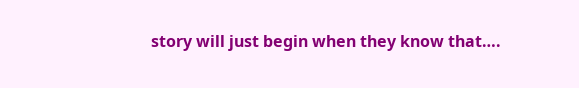story will just begin when they know that….